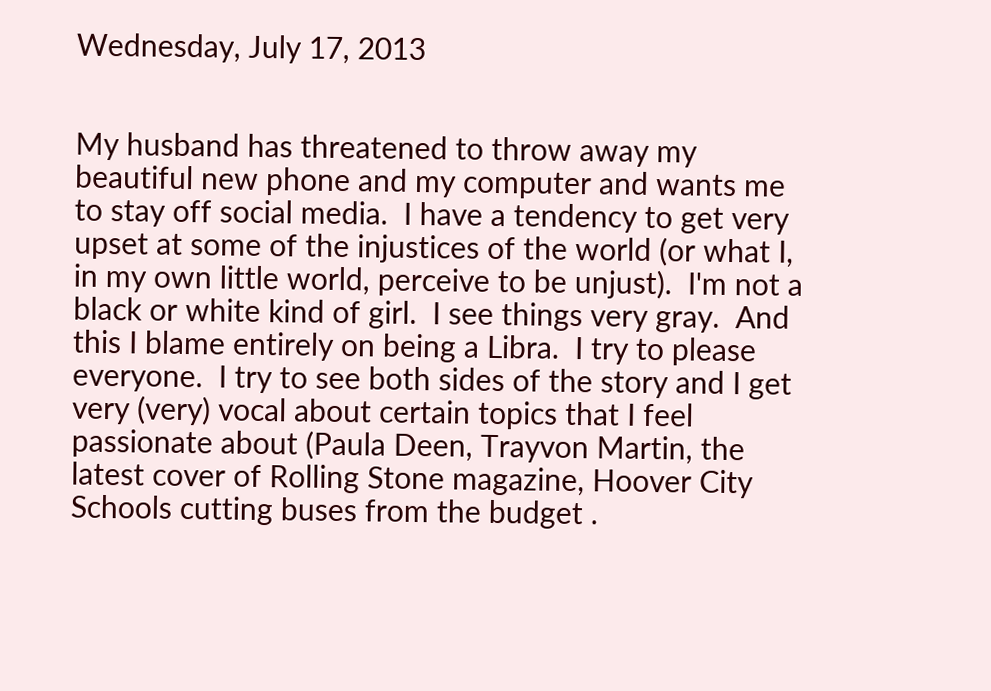Wednesday, July 17, 2013


My husband has threatened to throw away my beautiful new phone and my computer and wants me to stay off social media.  I have a tendency to get very upset at some of the injustices of the world (or what I, in my own little world, perceive to be unjust).  I'm not a black or white kind of girl.  I see things very gray.  And this I blame entirely on being a Libra.  I try to please everyone.  I try to see both sides of the story and I get very (very) vocal about certain topics that I feel passionate about (Paula Deen, Trayvon Martin, the latest cover of Rolling Stone magazine, Hoover City Schools cutting buses from the budget .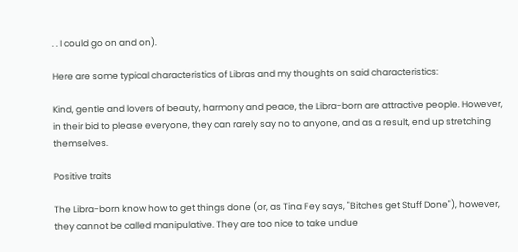. . I could go on and on).

Here are some typical characteristics of Libras and my thoughts on said characteristics:

Kind, gentle and lovers of beauty, harmony and peace, the Libra-born are attractive people. However, in their bid to please everyone, they can rarely say no to anyone, and as a result, end up stretching themselves.

Positive traits

The Libra-born know how to get things done (or, as Tina Fey says, "Bitches get Stuff Done"), however, they cannot be called manipulative. They are too nice to take undue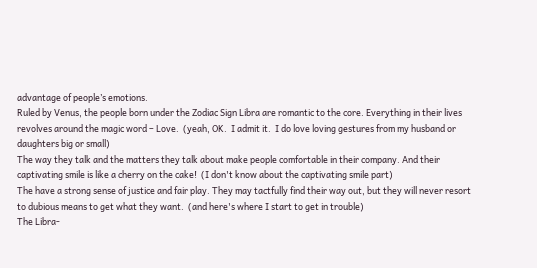advantage of people’s emotions.
Ruled by Venus, the people born under the Zodiac Sign Libra are romantic to the core. Everything in their lives revolves around the magic word – Love.  (yeah, OK.  I admit it.  I do love loving gestures from my husband or daughters big or small)
The way they talk and the matters they talk about make people comfortable in their company. And their captivating smile is like a cherry on the cake!  (I don't know about the captivating smile part)
The have a strong sense of justice and fair play. They may tactfully find their way out, but they will never resort to dubious means to get what they want.  (and here's where I start to get in trouble)
The Libra-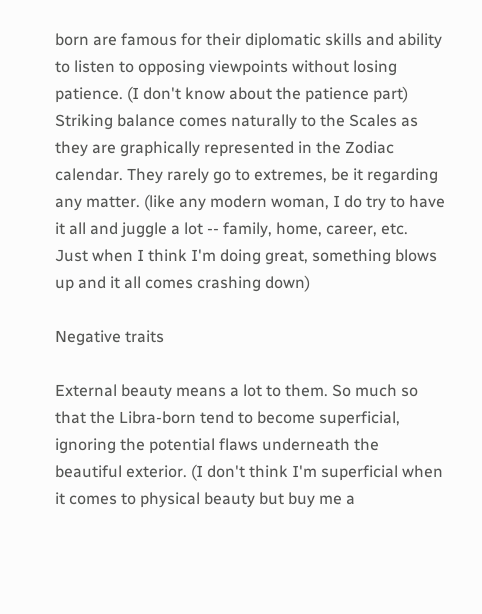born are famous for their diplomatic skills and ability to listen to opposing viewpoints without losing patience. (I don't know about the patience part)
Striking balance comes naturally to the Scales as they are graphically represented in the Zodiac calendar. They rarely go to extremes, be it regarding any matter. (like any modern woman, I do try to have it all and juggle a lot -- family, home, career, etc.  Just when I think I'm doing great, something blows up and it all comes crashing down)

Negative traits

External beauty means a lot to them. So much so that the Libra-born tend to become superficial, ignoring the potential flaws underneath the beautiful exterior. (I don't think I'm superficial when it comes to physical beauty but buy me a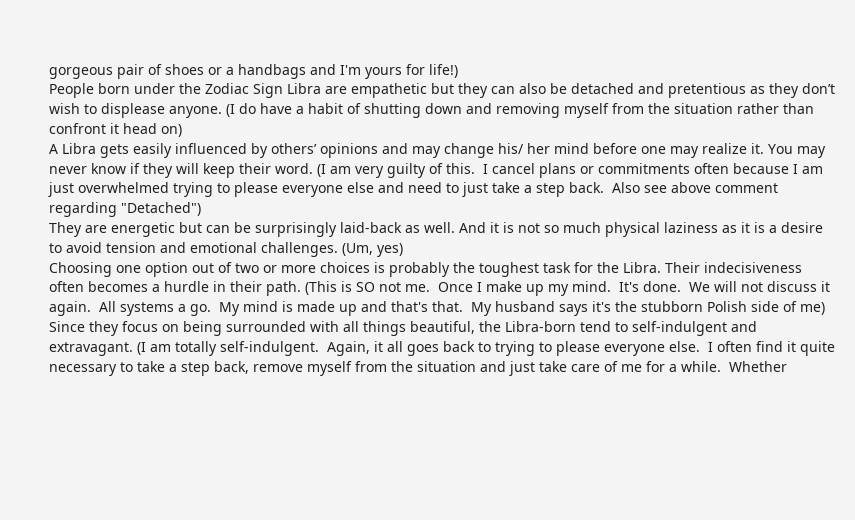gorgeous pair of shoes or a handbags and I'm yours for life!)
People born under the Zodiac Sign Libra are empathetic but they can also be detached and pretentious as they don’t wish to displease anyone. (I do have a habit of shutting down and removing myself from the situation rather than confront it head on)
A Libra gets easily influenced by others’ opinions and may change his/ her mind before one may realize it. You may never know if they will keep their word. (I am very guilty of this.  I cancel plans or commitments often because I am just overwhelmed trying to please everyone else and need to just take a step back.  Also see above comment regarding "Detached")
They are energetic but can be surprisingly laid-back as well. And it is not so much physical laziness as it is a desire to avoid tension and emotional challenges. (Um, yes)
Choosing one option out of two or more choices is probably the toughest task for the Libra. Their indecisiveness often becomes a hurdle in their path. (This is SO not me.  Once I make up my mind.  It's done.  We will not discuss it again.  All systems a go.  My mind is made up and that's that.  My husband says it's the stubborn Polish side of me)
Since they focus on being surrounded with all things beautiful, the Libra-born tend to self-indulgent and extravagant. (I am totally self-indulgent.  Again, it all goes back to trying to please everyone else.  I often find it quite necessary to take a step back, remove myself from the situation and just take care of me for a while.  Whether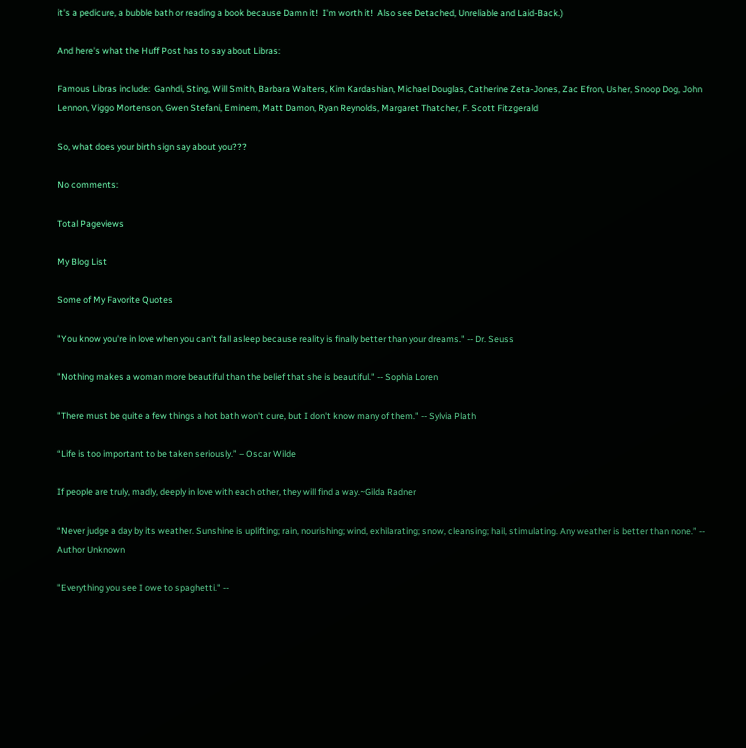it's a pedicure, a bubble bath or reading a book because Damn it!  I'm worth it!  Also see Detached, Unreliable and Laid-Back.)

And here's what the Huff Post has to say about Libras:

Famous Libras include:  Ganhdi, Sting, Will Smith, Barbara Walters, Kim Kardashian, Michael Douglas, Catherine Zeta-Jones, Zac Efron, Usher, Snoop Dog, John Lennon, Viggo Mortenson, Gwen Stefani, Eminem, Matt Damon, Ryan Reynolds, Margaret Thatcher, F. Scott Fitzgerald

So, what does your birth sign say about you???

No comments:

Total Pageviews

My Blog List

Some of My Favorite Quotes

"You know you're in love when you can't fall asleep because reality is finally better than your dreams." -- Dr. Seuss

"Nothing makes a woman more beautiful than the belief that she is beautiful." -- Sophia Loren

"There must be quite a few things a hot bath won't cure, but I don't know many of them." -- Sylvia Plath

“Life is too important to be taken seriously.” – Oscar Wilde

If people are truly, madly, deeply in love with each other, they will find a way.~Gilda Radner

“Never judge a day by its weather. Sunshine is uplifting; rain, nourishing; wind, exhilarating; snow, cleansing; hail, stimulating. Any weather is better than none.” -- Author Unknown

"Everything you see I owe to spaghetti." --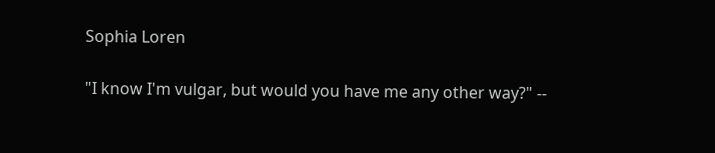Sophia Loren

"I know I'm vulgar, but would you have me any other way?" --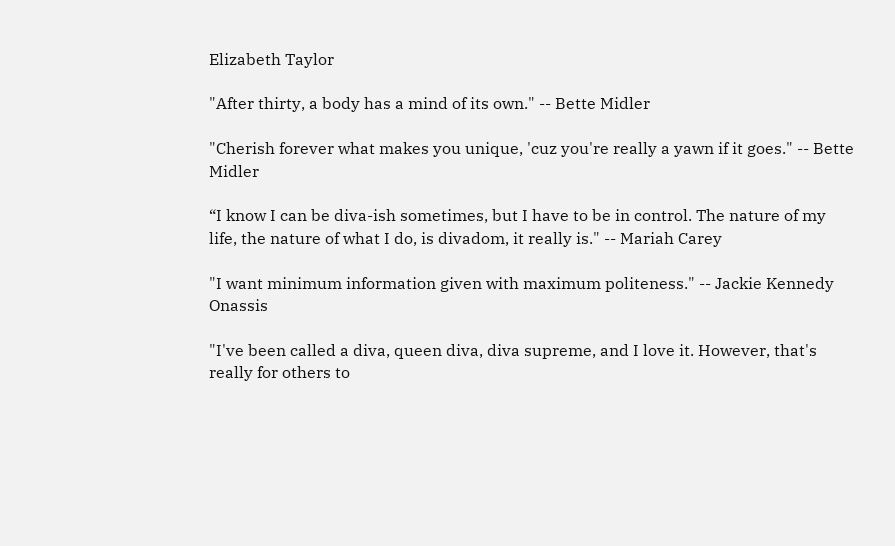Elizabeth Taylor

"After thirty, a body has a mind of its own." -- Bette Midler

"Cherish forever what makes you unique, 'cuz you're really a yawn if it goes." -- Bette Midler

“I know I can be diva-ish sometimes, but I have to be in control. The nature of my life, the nature of what I do, is divadom, it really is." -- Mariah Carey

"I want minimum information given with maximum politeness." -- Jackie Kennedy Onassis

"I've been called a diva, queen diva, diva supreme, and I love it. However, that's really for others to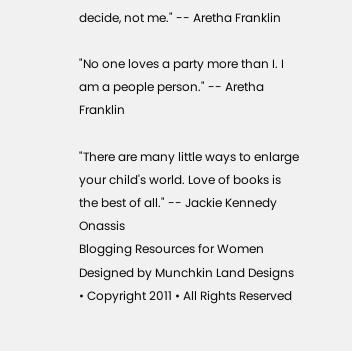decide, not me." -- Aretha Franklin

"No one loves a party more than I. I am a people person." -- Aretha Franklin

"There are many little ways to enlarge your child's world. Love of books is the best of all." -- Jackie Kennedy Onassis
Blogging Resources for Women
Designed by Munchkin Land Designs • Copyright 2011 • All Rights Reserved